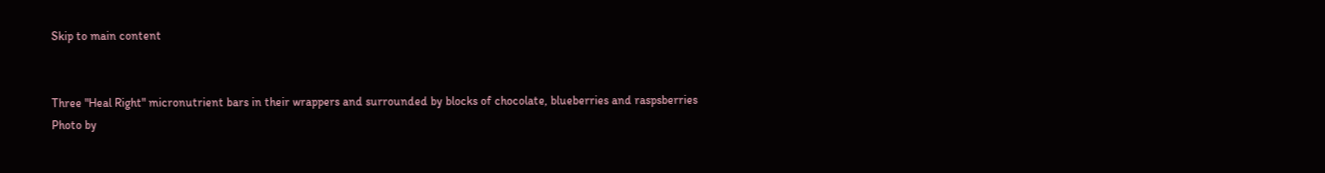Skip to main content


Three "Heal Right" micronutrient bars in their wrappers and surrounded by blocks of chocolate, blueberries and raspsberries
Photo by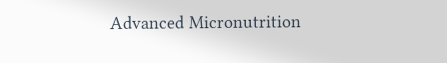Advanced Micronutrition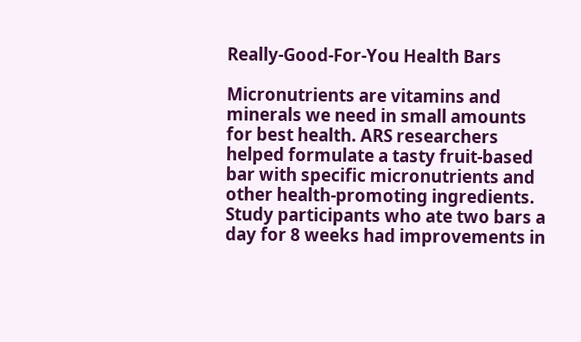Really-Good-For-You Health Bars

Micronutrients are vitamins and minerals we need in small amounts for best health. ARS researchers helped formulate a tasty fruit-based bar with specific micronutrients and other health-promoting ingredients. Study participants who ate two bars a day for 8 weeks had improvements in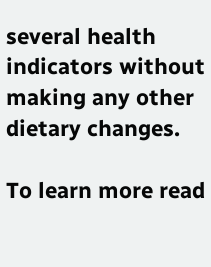several health indicators without making any other dietary changes.

To learn more read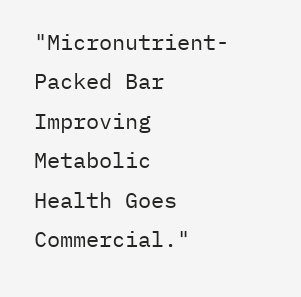"Micronutrient-Packed Bar Improving Metabolic Health Goes Commercial."